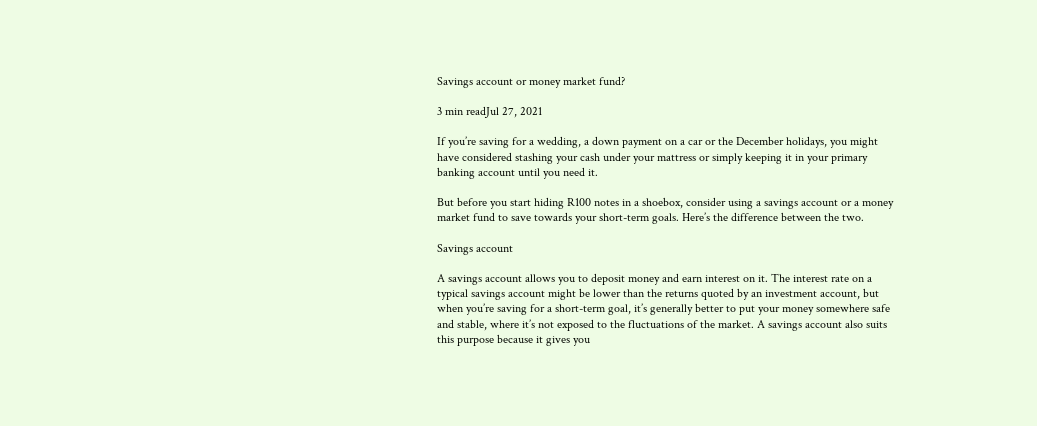Savings account or money market fund?

3 min readJul 27, 2021

If you’re saving for a wedding, a down payment on a car or the December holidays, you might have considered stashing your cash under your mattress or simply keeping it in your primary banking account until you need it.

But before you start hiding R100 notes in a shoebox, consider using a savings account or a money market fund to save towards your short-term goals. Here’s the difference between the two.

Savings account

A savings account allows you to deposit money and earn interest on it. The interest rate on a typical savings account might be lower than the returns quoted by an investment account, but when you’re saving for a short-term goal, it’s generally better to put your money somewhere safe and stable, where it’s not exposed to the fluctuations of the market. A savings account also suits this purpose because it gives you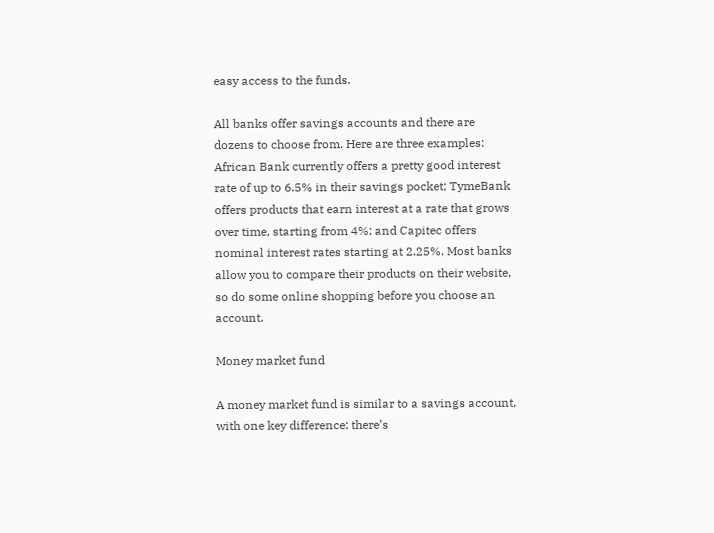easy access to the funds.

All banks offer savings accounts and there are dozens to choose from. Here are three examples: African Bank currently offers a pretty good interest rate of up to 6.5% in their savings pocket; TymeBank offers products that earn interest at a rate that grows over time, starting from 4%; and Capitec offers nominal interest rates starting at 2.25%. Most banks allow you to compare their products on their website, so do some online shopping before you choose an account.

Money market fund

A money market fund is similar to a savings account, with one key difference: there’s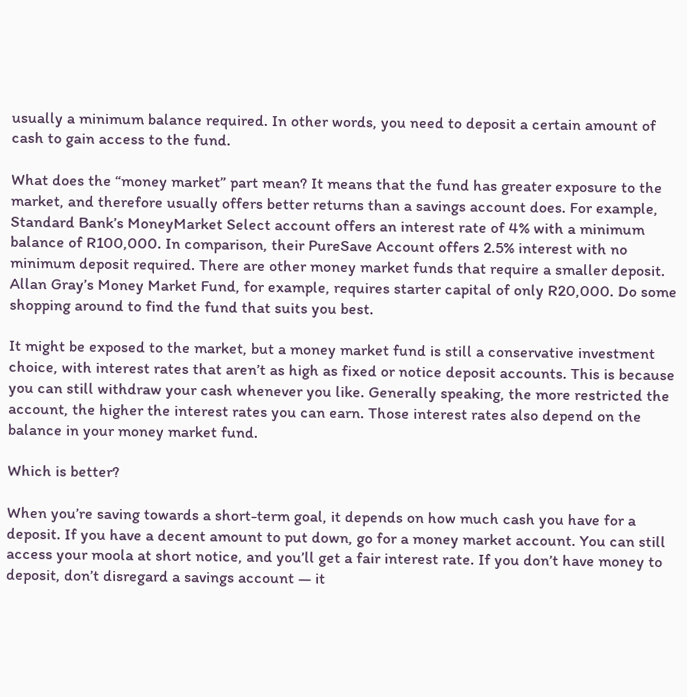usually a minimum balance required. In other words, you need to deposit a certain amount of cash to gain access to the fund.

What does the “money market” part mean? It means that the fund has greater exposure to the market, and therefore usually offers better returns than a savings account does. For example, Standard Bank’s MoneyMarket Select account offers an interest rate of 4% with a minimum balance of R100,000. In comparison, their PureSave Account offers 2.5% interest with no minimum deposit required. There are other money market funds that require a smaller deposit. Allan Gray’s Money Market Fund, for example, requires starter capital of only R20,000. Do some shopping around to find the fund that suits you best.

It might be exposed to the market, but a money market fund is still a conservative investment choice, with interest rates that aren’t as high as fixed or notice deposit accounts. This is because you can still withdraw your cash whenever you like. Generally speaking, the more restricted the account, the higher the interest rates you can earn. Those interest rates also depend on the balance in your money market fund.

Which is better?

When you’re saving towards a short-term goal, it depends on how much cash you have for a deposit. If you have a decent amount to put down, go for a money market account. You can still access your moola at short notice, and you’ll get a fair interest rate. If you don’t have money to deposit, don’t disregard a savings account — it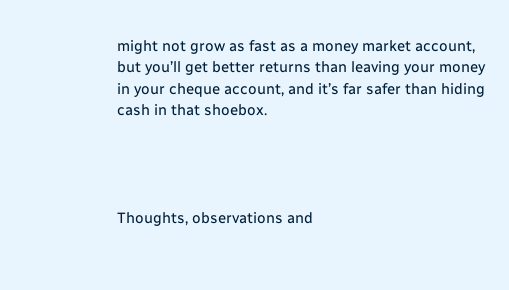might not grow as fast as a money market account, but you’ll get better returns than leaving your money in your cheque account, and it’s far safer than hiding cash in that shoebox.




Thoughts, observations and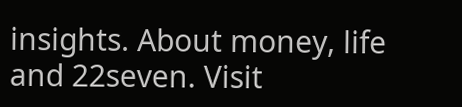insights. About money, life and 22seven. Visit